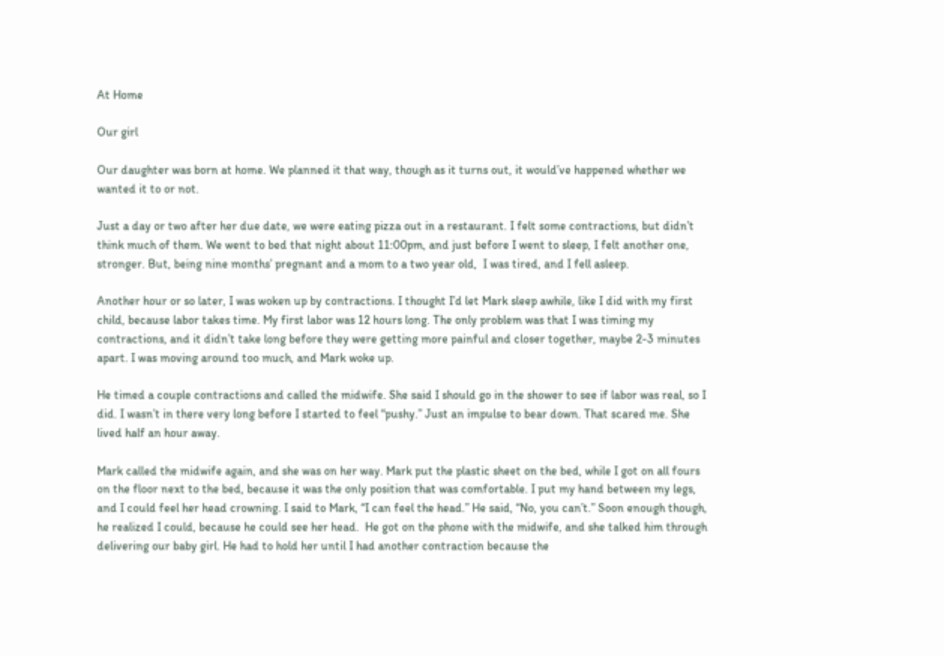At Home

Our girl

Our daughter was born at home. We planned it that way, though as it turns out, it would’ve happened whether we wanted it to or not.

Just a day or two after her due date, we were eating pizza out in a restaurant. I felt some contractions, but didn’t think much of them. We went to bed that night about 11:00pm, and just before I went to sleep, I felt another one, stronger. But, being nine months’ pregnant and a mom to a two year old,  I was tired, and I fell asleep.

Another hour or so later, I was woken up by contractions. I thought I’d let Mark sleep awhile, like I did with my first child, because labor takes time. My first labor was 12 hours long. The only problem was that I was timing my contractions, and it didn’t take long before they were getting more painful and closer together, maybe 2-3 minutes apart. I was moving around too much, and Mark woke up.

He timed a couple contractions and called the midwife. She said I should go in the shower to see if labor was real, so I did. I wasn’t in there very long before I started to feel “pushy.” Just an impulse to bear down. That scared me. She lived half an hour away.

Mark called the midwife again, and she was on her way. Mark put the plastic sheet on the bed, while I got on all fours on the floor next to the bed, because it was the only position that was comfortable. I put my hand between my legs, and I could feel her head crowning. I said to Mark, “I can feel the head.” He said, “No, you can’t.” Soon enough though, he realized I could, because he could see her head.  He got on the phone with the midwife, and she talked him through delivering our baby girl. He had to hold her until I had another contraction because the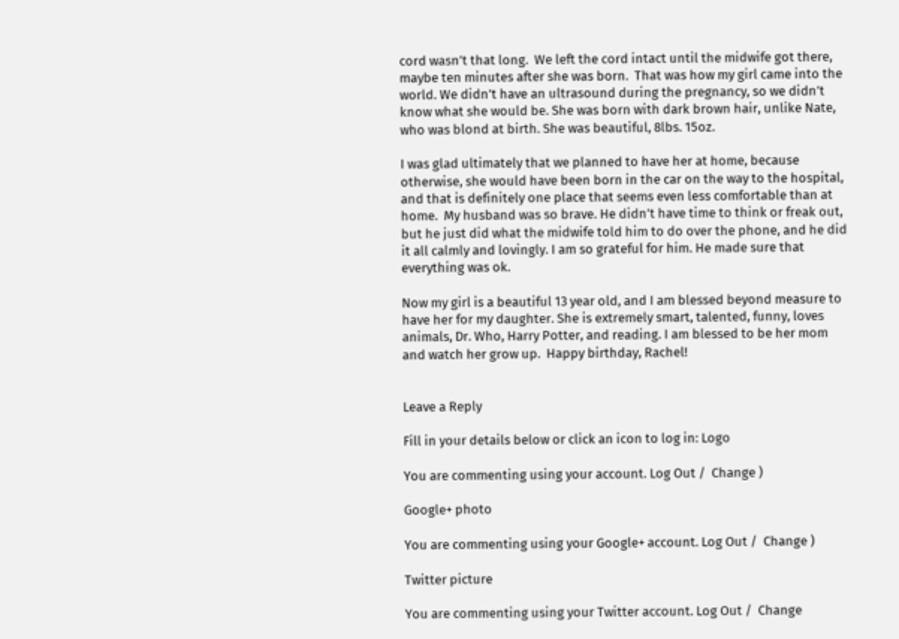cord wasn’t that long.  We left the cord intact until the midwife got there, maybe ten minutes after she was born.  That was how my girl came into the world. We didn’t have an ultrasound during the pregnancy, so we didn’t know what she would be. She was born with dark brown hair, unlike Nate, who was blond at birth. She was beautiful, 8lbs. 15oz.

I was glad ultimately that we planned to have her at home, because otherwise, she would have been born in the car on the way to the hospital, and that is definitely one place that seems even less comfortable than at home.  My husband was so brave. He didn’t have time to think or freak out, but he just did what the midwife told him to do over the phone, and he did it all calmly and lovingly. I am so grateful for him. He made sure that everything was ok.

Now my girl is a beautiful 13 year old, and I am blessed beyond measure to have her for my daughter. She is extremely smart, talented, funny, loves animals, Dr. Who, Harry Potter, and reading. I am blessed to be her mom and watch her grow up.  Happy birthday, Rachel!


Leave a Reply

Fill in your details below or click an icon to log in: Logo

You are commenting using your account. Log Out /  Change )

Google+ photo

You are commenting using your Google+ account. Log Out /  Change )

Twitter picture

You are commenting using your Twitter account. Log Out /  Change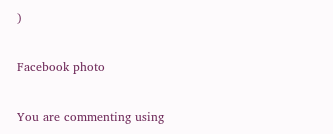)

Facebook photo

You are commenting using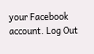your Facebook account. Log Out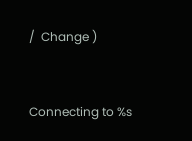/  Change )


Connecting to %s